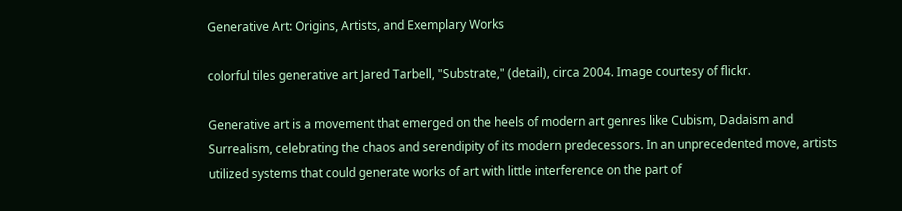Generative Art: Origins, Artists, and Exemplary Works

colorful tiles generative art Jared Tarbell, "Substrate," (detail), circa 2004. Image courtesy of flickr.

Generative art is a movement that emerged on the heels of modern art genres like Cubism, Dadaism and Surrealism, celebrating the chaos and serendipity of its modern predecessors. In an unprecedented move, artists utilized systems that could generate works of art with little interference on the part of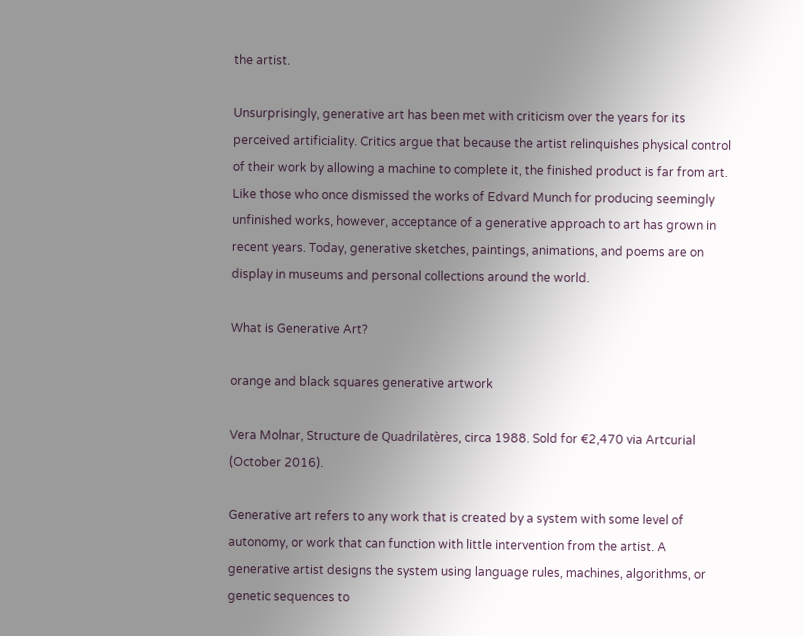the artist.

Unsurprisingly, generative art has been met with criticism over the years for its perceived artificiality. Critics argue that because the artist relinquishes physical control of their work by allowing a machine to complete it, the finished product is far from art. Like those who once dismissed the works of Edvard Munch for producing seemingly unfinished works, however, acceptance of a generative approach to art has grown in recent years. Today, generative sketches, paintings, animations, and poems are on display in museums and personal collections around the world.

What is Generative Art?

orange and black squares generative artwork

Vera Molnar, Structure de Quadrilatères, circa 1988. Sold for €2,470 via Artcurial (October 2016).

Generative art refers to any work that is created by a system with some level of autonomy, or work that can function with little intervention from the artist. A generative artist designs the system using language rules, machines, algorithms, or genetic sequences to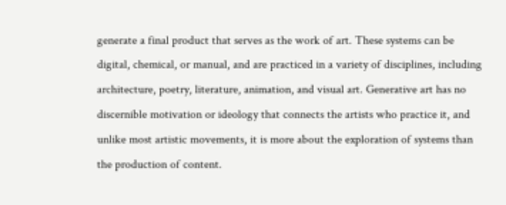generate a final product that serves as the work of art. These systems can be digital, chemical, or manual, and are practiced in a variety of disciplines, including architecture, poetry, literature, animation, and visual art. Generative art has no discernible motivation or ideology that connects the artists who practice it, and unlike most artistic movements, it is more about the exploration of systems than the production of content.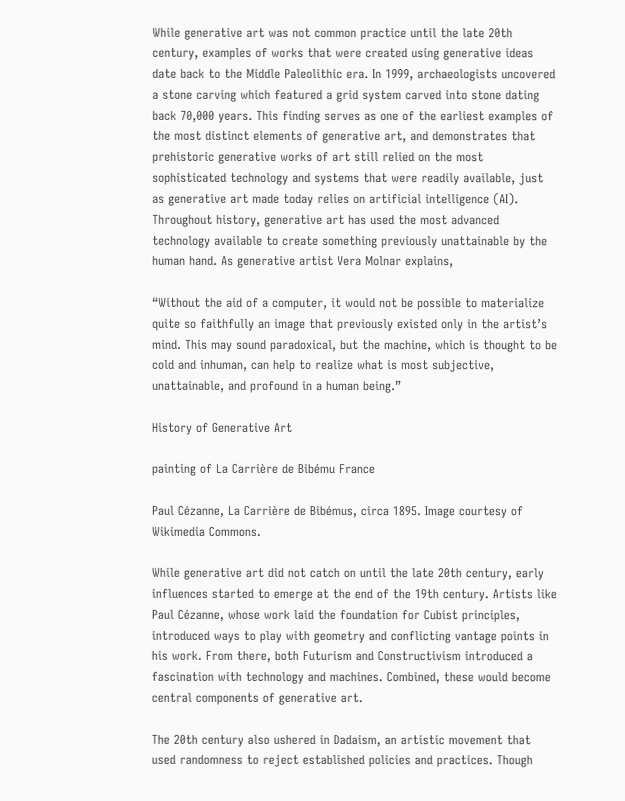While generative art was not common practice until the late 20th century, examples of works that were created using generative ideas date back to the Middle Paleolithic era. In 1999, archaeologists uncovered a stone carving which featured a grid system carved into stone dating back 70,000 years. This finding serves as one of the earliest examples of the most distinct elements of generative art, and demonstrates that prehistoric generative works of art still relied on the most sophisticated technology and systems that were readily available, just as generative art made today relies on artificial intelligence (AI). Throughout history, generative art has used the most advanced technology available to create something previously unattainable by the human hand. As generative artist Vera Molnar explains,

“Without the aid of a computer, it would not be possible to materialize quite so faithfully an image that previously existed only in the artist’s mind. This may sound paradoxical, but the machine, which is thought to be cold and inhuman, can help to realize what is most subjective, unattainable, and profound in a human being.”

History of Generative Art

painting of La Carrière de Bibému France

Paul Cézanne, La Carrière de Bibémus, circa 1895. Image courtesy of Wikimedia Commons.

While generative art did not catch on until the late 20th century, early influences started to emerge at the end of the 19th century. Artists like Paul Cézanne, whose work laid the foundation for Cubist principles, introduced ways to play with geometry and conflicting vantage points in his work. From there, both Futurism and Constructivism introduced a fascination with technology and machines. Combined, these would become central components of generative art.

The 20th century also ushered in Dadaism, an artistic movement that used randomness to reject established policies and practices. Though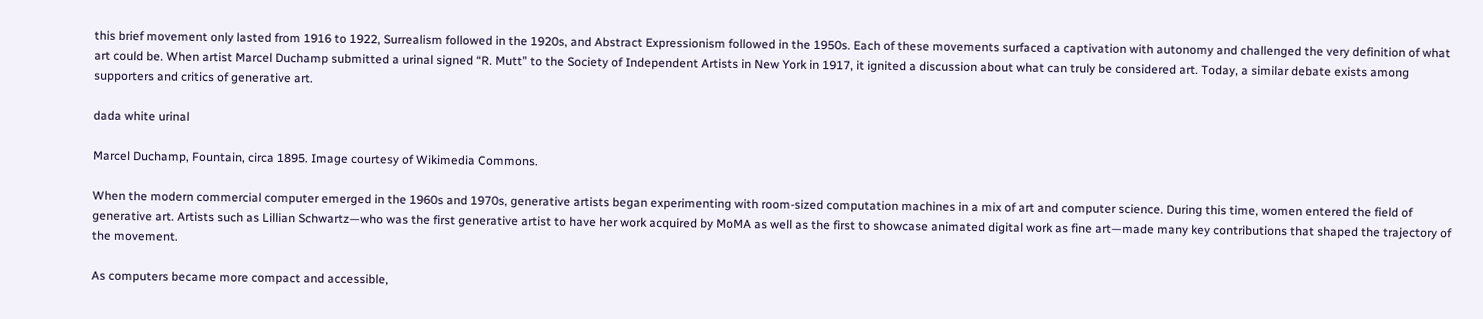this brief movement only lasted from 1916 to 1922, Surrealism followed in the 1920s, and Abstract Expressionism followed in the 1950s. Each of these movements surfaced a captivation with autonomy and challenged the very definition of what art could be. When artist Marcel Duchamp submitted a urinal signed “R. Mutt” to the Society of Independent Artists in New York in 1917, it ignited a discussion about what can truly be considered art. Today, a similar debate exists among supporters and critics of generative art.

dada white urinal

Marcel Duchamp, Fountain, circa 1895. Image courtesy of Wikimedia Commons.

When the modern commercial computer emerged in the 1960s and 1970s, generative artists began experimenting with room-sized computation machines in a mix of art and computer science. During this time, women entered the field of generative art. Artists such as Lillian Schwartz—who was the first generative artist to have her work acquired by MoMA as well as the first to showcase animated digital work as fine art—made many key contributions that shaped the trajectory of the movement.

As computers became more compact and accessible,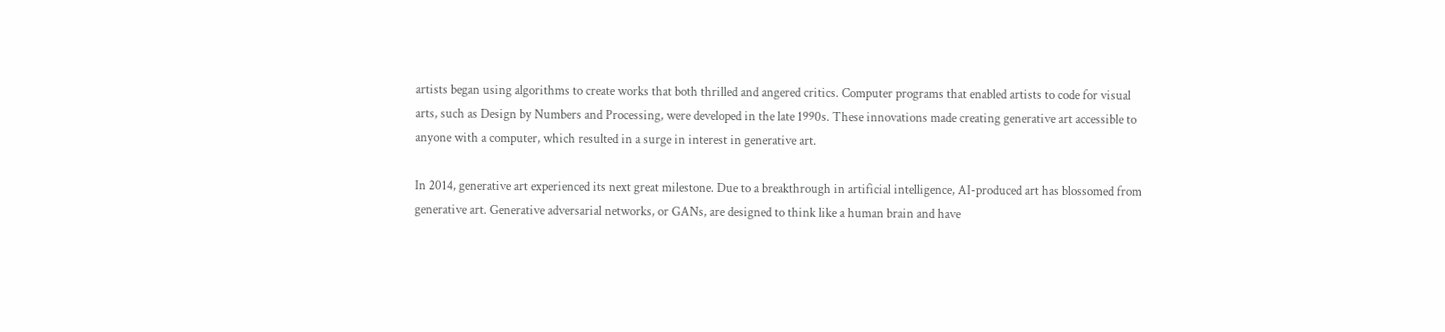artists began using algorithms to create works that both thrilled and angered critics. Computer programs that enabled artists to code for visual arts, such as Design by Numbers and Processing, were developed in the late 1990s. These innovations made creating generative art accessible to anyone with a computer, which resulted in a surge in interest in generative art.

In 2014, generative art experienced its next great milestone. Due to a breakthrough in artificial intelligence, AI-produced art has blossomed from generative art. Generative adversarial networks, or GANs, are designed to think like a human brain and have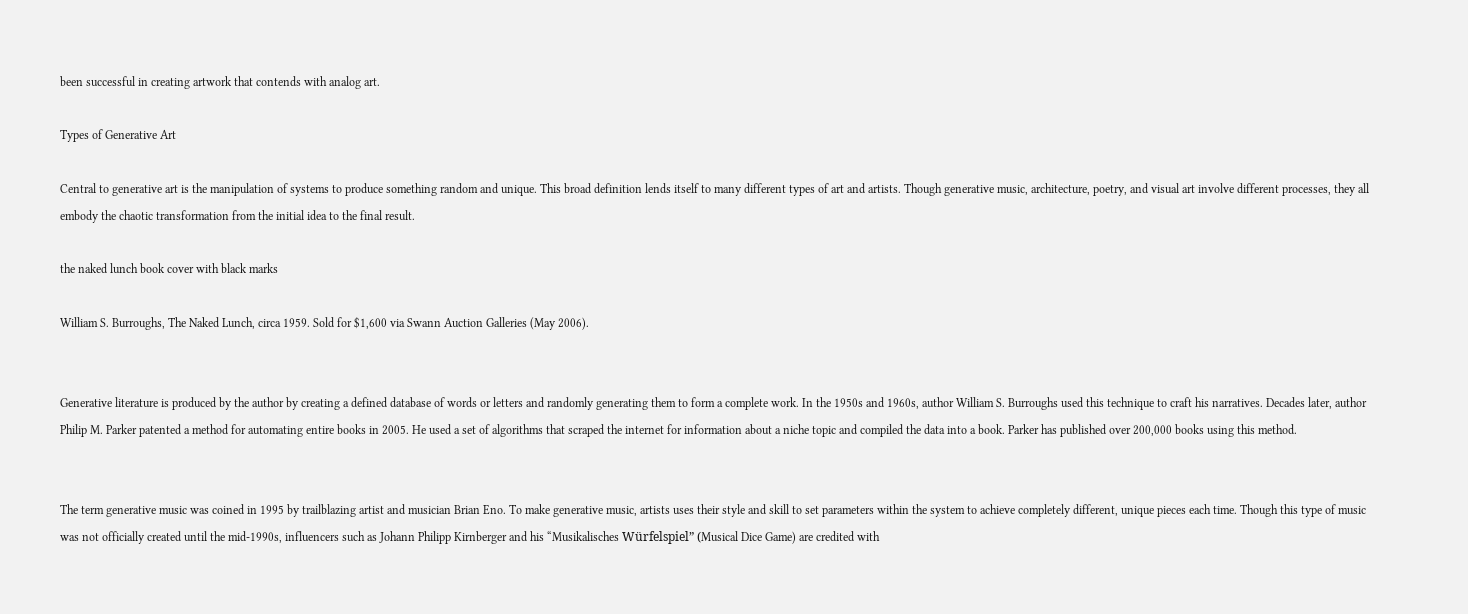been successful in creating artwork that contends with analog art.

Types of Generative Art

Central to generative art is the manipulation of systems to produce something random and unique. This broad definition lends itself to many different types of art and artists. Though generative music, architecture, poetry, and visual art involve different processes, they all embody the chaotic transformation from the initial idea to the final result.

the naked lunch book cover with black marks

William S. Burroughs, The Naked Lunch, circa 1959. Sold for $1,600 via Swann Auction Galleries (May 2006).


Generative literature is produced by the author by creating a defined database of words or letters and randomly generating them to form a complete work. In the 1950s and 1960s, author William S. Burroughs used this technique to craft his narratives. Decades later, author Philip M. Parker patented a method for automating entire books in 2005. He used a set of algorithms that scraped the internet for information about a niche topic and compiled the data into a book. Parker has published over 200,000 books using this method.


The term generative music was coined in 1995 by trailblazing artist and musician Brian Eno. To make generative music, artists uses their style and skill to set parameters within the system to achieve completely different, unique pieces each time. Though this type of music was not officially created until the mid-1990s, influencers such as Johann Philipp Kirnberger and his “Musikalisches Würfelspiel” (Musical Dice Game) are credited with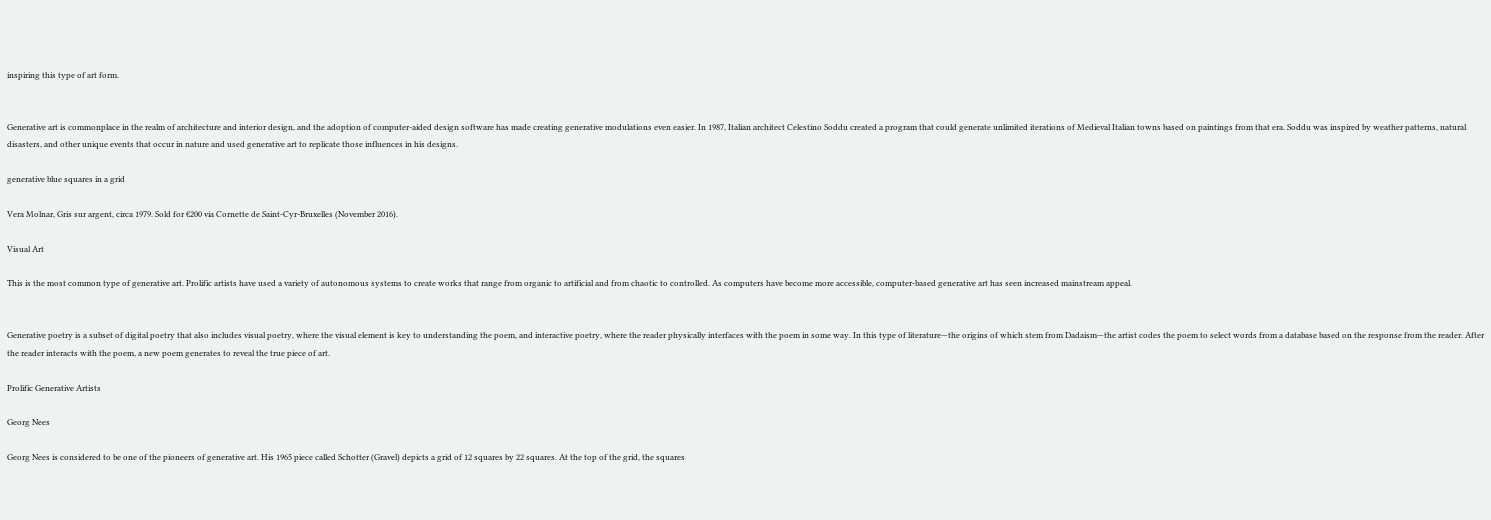inspiring this type of art form.


Generative art is commonplace in the realm of architecture and interior design, and the adoption of computer-aided design software has made creating generative modulations even easier. In 1987, Italian architect Celestino Soddu created a program that could generate unlimited iterations of Medieval Italian towns based on paintings from that era. Soddu was inspired by weather patterns, natural disasters, and other unique events that occur in nature and used generative art to replicate those influences in his designs.

generative blue squares in a grid

Vera Molnar, Gris sur argent, circa 1979. Sold for €200 via Cornette de Saint-Cyr-Bruxelles (November 2016).

Visual Art

This is the most common type of generative art. Prolific artists have used a variety of autonomous systems to create works that range from organic to artificial and from chaotic to controlled. As computers have become more accessible, computer-based generative art has seen increased mainstream appeal.


Generative poetry is a subset of digital poetry that also includes visual poetry, where the visual element is key to understanding the poem, and interactive poetry, where the reader physically interfaces with the poem in some way. In this type of literature—the origins of which stem from Dadaism—the artist codes the poem to select words from a database based on the response from the reader. After the reader interacts with the poem, a new poem generates to reveal the true piece of art.

Prolific Generative Artists

Georg Nees

Georg Nees is considered to be one of the pioneers of generative art. His 1965 piece called Schotter (Gravel) depicts a grid of 12 squares by 22 squares. At the top of the grid, the squares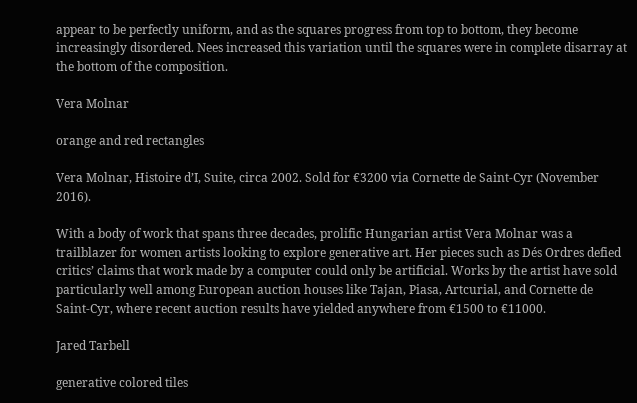appear to be perfectly uniform, and as the squares progress from top to bottom, they become increasingly disordered. Nees increased this variation until the squares were in complete disarray at the bottom of the composition.

Vera Molnar

orange and red rectangles

Vera Molnar, Histoire d’I, Suite, circa 2002. Sold for €3200 via Cornette de Saint-Cyr (November 2016).

With a body of work that spans three decades, prolific Hungarian artist Vera Molnar was a trailblazer for women artists looking to explore generative art. Her pieces such as Dés Ordres defied critics’ claims that work made by a computer could only be artificial. Works by the artist have sold particularly well among European auction houses like Tajan, Piasa, Artcurial, and Cornette de Saint-Cyr, where recent auction results have yielded anywhere from €1500 to €11000.

Jared Tarbell

generative colored tiles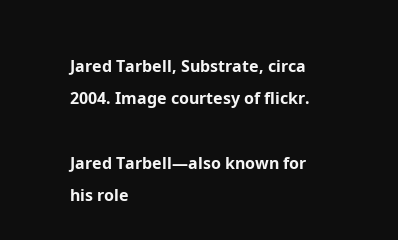Jared Tarbell, Substrate, circa 2004. Image courtesy of flickr.

Jared Tarbell—also known for his role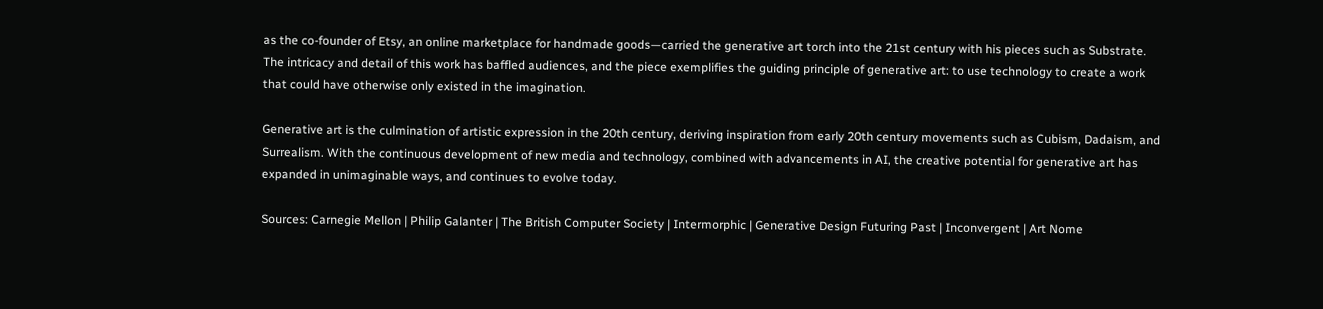as the co-founder of Etsy, an online marketplace for handmade goods—carried the generative art torch into the 21st century with his pieces such as Substrate. The intricacy and detail of this work has baffled audiences, and the piece exemplifies the guiding principle of generative art: to use technology to create a work that could have otherwise only existed in the imagination.

Generative art is the culmination of artistic expression in the 20th century, deriving inspiration from early 20th century movements such as Cubism, Dadaism, and Surrealism. With the continuous development of new media and technology, combined with advancements in AI, the creative potential for generative art has expanded in unimaginable ways, and continues to evolve today.

Sources: Carnegie Mellon | Philip Galanter | The British Computer Society | Intermorphic | Generative Design Futuring Past | Inconvergent | Art Nome